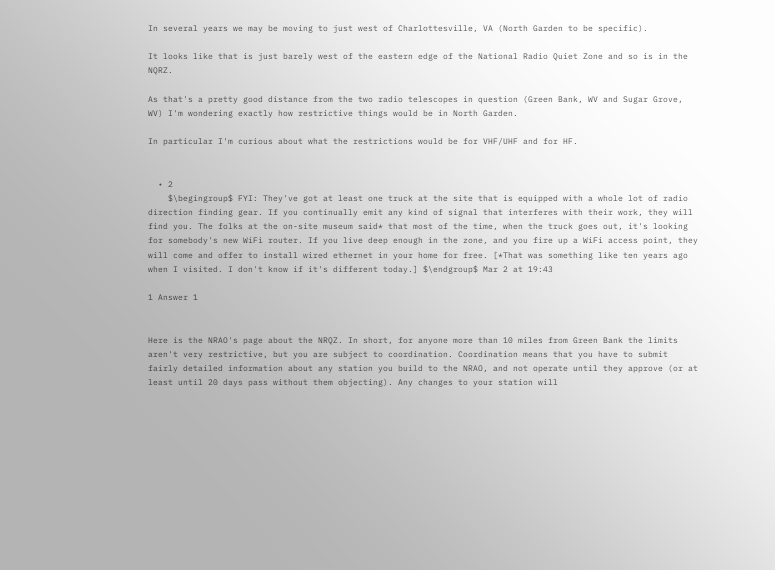In several years we may be moving to just west of Charlottesville, VA (North Garden to be specific).

It looks like that is just barely west of the eastern edge of the National Radio Quiet Zone and so is in the NQRZ.

As that's a pretty good distance from the two radio telescopes in question (Green Bank, WV and Sugar Grove, WV) I'm wondering exactly how restrictive things would be in North Garden.

In particular I'm curious about what the restrictions would be for VHF/UHF and for HF.


  • 2
    $\begingroup$ FYI: They've got at least one truck at the site that is equipped with a whole lot of radio direction finding gear. If you continually emit any kind of signal that interferes with their work, they will find you. The folks at the on-site museum said* that most of the time, when the truck goes out, it's looking for somebody's new WiFi router. If you live deep enough in the zone, and you fire up a WiFi access point, they will come and offer to install wired ethernet in your home for free. [*That was something like ten years ago when I visited. I don't know if it's different today.] $\endgroup$ Mar 2 at 19:43

1 Answer 1


Here is the NRAO's page about the NRQZ. In short, for anyone more than 10 miles from Green Bank the limits aren't very restrictive, but you are subject to coordination. Coordination means that you have to submit fairly detailed information about any station you build to the NRAO, and not operate until they approve (or at least until 20 days pass without them objecting). Any changes to your station will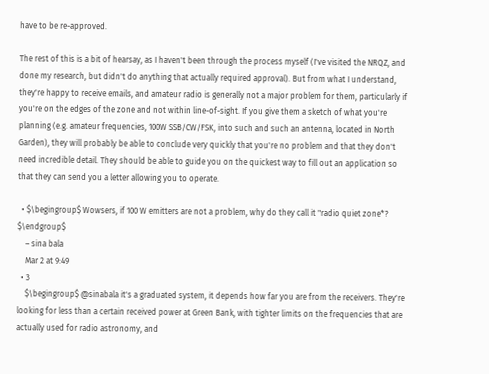have to be re-approved.

The rest of this is a bit of hearsay, as I haven't been through the process myself (I've visited the NRQZ, and done my research, but didn't do anything that actually required approval). But from what I understand, they're happy to receive emails, and amateur radio is generally not a major problem for them, particularly if you're on the edges of the zone and not within line-of-sight. If you give them a sketch of what you're planning (e.g. amateur frequencies, 100W SSB/CW/FSK, into such and such an antenna, located in North Garden), they will probably be able to conclude very quickly that you're no problem and that they don't need incredible detail. They should be able to guide you on the quickest way to fill out an application so that they can send you a letter allowing you to operate.

  • $\begingroup$ Wowsers, if 100 W emitters are not a problem, why do they call it "radio quiet zone*? $\endgroup$
    – sina bala
    Mar 2 at 9:49
  • 3
    $\begingroup$ @sinabala it's a graduated system, it depends how far you are from the receivers. They're looking for less than a certain received power at Green Bank, with tighter limits on the frequencies that are actually used for radio astronomy, and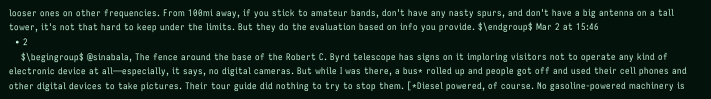looser ones on other frequencies. From 100mi away, if you stick to amateur bands, don't have any nasty spurs, and don't have a big antenna on a tall tower, it's not that hard to keep under the limits. But they do the evaluation based on info you provide. $\endgroup$ Mar 2 at 15:46
  • 2
    $\begingroup$ @sinabala, The fence around the base of the Robert C. Byrd telescope has signs on it imploring visitors not to operate any kind of electronic device at all—especially, it says, no digital cameras. But while I was there, a bus* rolled up and people got off and used their cell phones and other digital devices to take pictures. Their tour guide did nothing to try to stop them. [*Diesel powered, of course. No gasoline-powered machinery is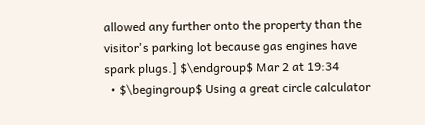allowed any further onto the property than the visitor's parking lot because gas engines have spark plugs.] $\endgroup$ Mar 2 at 19:34
  • $\begingroup$ Using a great circle calculator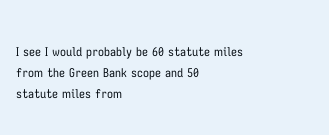I see I would probably be 60 statute miles from the Green Bank scope and 50 statute miles from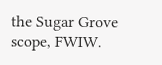the Sugar Grove scope, FWIW.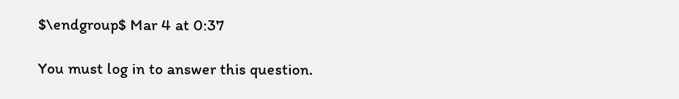$\endgroup$ Mar 4 at 0:37

You must log in to answer this question.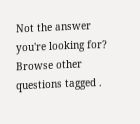Not the answer you're looking for? Browse other questions tagged .